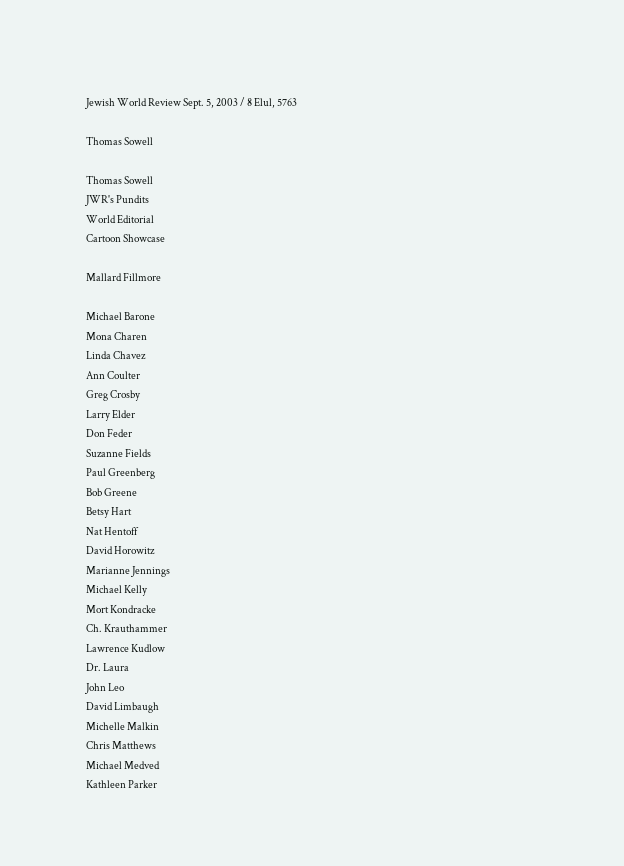Jewish World Review Sept. 5, 2003 / 8 Elul, 5763

Thomas Sowell

Thomas Sowell
JWR's Pundits
World Editorial
Cartoon Showcase

Mallard Fillmore

Michael Barone
Mona Charen
Linda Chavez
Ann Coulter
Greg Crosby
Larry Elder
Don Feder
Suzanne Fields
Paul Greenberg
Bob Greene
Betsy Hart
Nat Hentoff
David Horowitz
Marianne Jennings
Michael Kelly
Mort Kondracke
Ch. Krauthammer
Lawrence Kudlow
Dr. Laura
John Leo
David Limbaugh
Michelle Malkin
Chris Matthews
Michael Medved
Kathleen Parker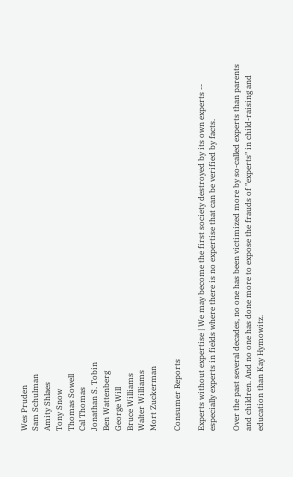Wes Pruden
Sam Schulman
Amity Shlaes
Tony Snow
Thomas Sowell
Cal Thomas
Jonathan S. Tobin
Ben Wattenberg
George Will
Bruce Williams
Walter Williams
Mort Zuckerman

Consumer Reports

Experts without expertise | We may become the first society destroyed by its own experts -- especially experts in fields where there is no expertise that can be verified by facts.

Over the past several decades, no one has been victimized more by so-called experts than parents and children. And no one has done more to expose the frauds of "experts" in child-raising and education than Kay Hymowitz.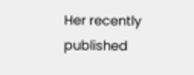Her recently published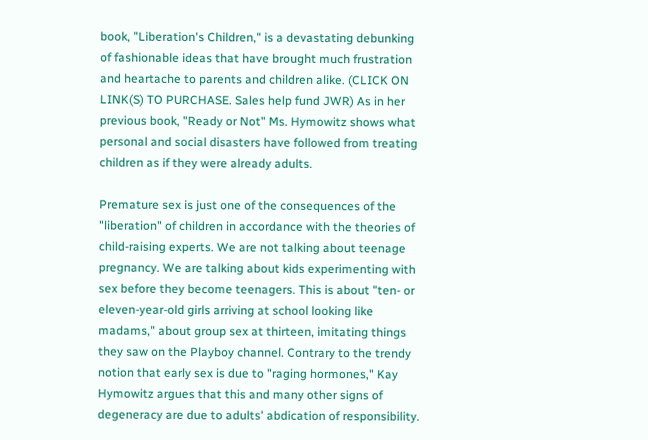book, "Liberation's Children," is a devastating debunking of fashionable ideas that have brought much frustration and heartache to parents and children alike. (CLICK ON LINK(S) TO PURCHASE. Sales help fund JWR) As in her previous book, "Ready or Not" Ms. Hymowitz shows what personal and social disasters have followed from treating children as if they were already adults.

Premature sex is just one of the consequences of the "liberation" of children in accordance with the theories of child-raising experts. We are not talking about teenage pregnancy. We are talking about kids experimenting with sex before they become teenagers. This is about "ten- or eleven-year-old girls arriving at school looking like madams," about group sex at thirteen, imitating things they saw on the Playboy channel. Contrary to the trendy notion that early sex is due to "raging hormones," Kay Hymowitz argues that this and many other signs of degeneracy are due to adults' abdication of responsibility.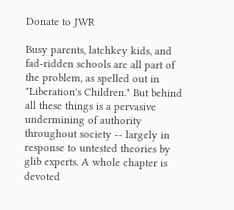Donate to JWR

Busy parents, latchkey kids, and fad-ridden schools are all part of the problem, as spelled out in "Liberation's Children." But behind all these things is a pervasive undermining of authority throughout society -- largely in response to untested theories by glib experts. A whole chapter is devoted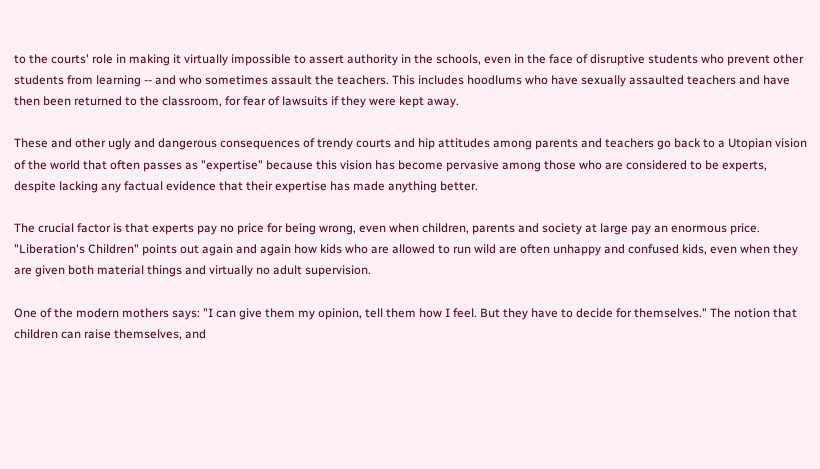to the courts' role in making it virtually impossible to assert authority in the schools, even in the face of disruptive students who prevent other students from learning -- and who sometimes assault the teachers. This includes hoodlums who have sexually assaulted teachers and have then been returned to the classroom, for fear of lawsuits if they were kept away.

These and other ugly and dangerous consequences of trendy courts and hip attitudes among parents and teachers go back to a Utopian vision of the world that often passes as "expertise" because this vision has become pervasive among those who are considered to be experts, despite lacking any factual evidence that their expertise has made anything better.

The crucial factor is that experts pay no price for being wrong, even when children, parents and society at large pay an enormous price. "Liberation's Children" points out again and again how kids who are allowed to run wild are often unhappy and confused kids, even when they are given both material things and virtually no adult supervision.

One of the modern mothers says: "I can give them my opinion, tell them how I feel. But they have to decide for themselves." The notion that children can raise themselves, and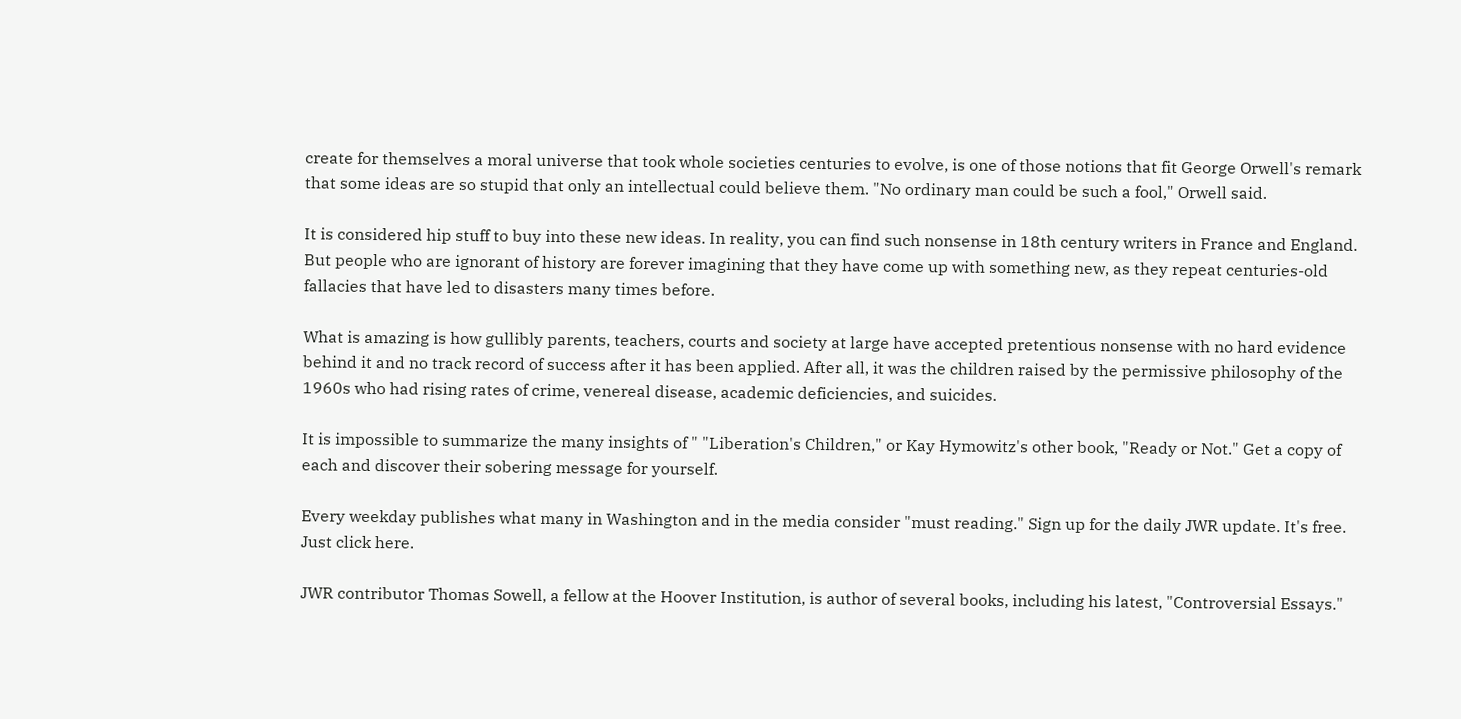create for themselves a moral universe that took whole societies centuries to evolve, is one of those notions that fit George Orwell's remark that some ideas are so stupid that only an intellectual could believe them. "No ordinary man could be such a fool," Orwell said.

It is considered hip stuff to buy into these new ideas. In reality, you can find such nonsense in 18th century writers in France and England. But people who are ignorant of history are forever imagining that they have come up with something new, as they repeat centuries-old fallacies that have led to disasters many times before.

What is amazing is how gullibly parents, teachers, courts and society at large have accepted pretentious nonsense with no hard evidence behind it and no track record of success after it has been applied. After all, it was the children raised by the permissive philosophy of the 1960s who had rising rates of crime, venereal disease, academic deficiencies, and suicides.

It is impossible to summarize the many insights of " "Liberation's Children," or Kay Hymowitz's other book, "Ready or Not." Get a copy of each and discover their sobering message for yourself.

Every weekday publishes what many in Washington and in the media consider "must reading." Sign up for the daily JWR update. It's free. Just click here.

JWR contributor Thomas Sowell, a fellow at the Hoover Institution, is author of several books, including his latest, "Controversial Essays."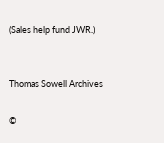(Sales help fund JWR.)


Thomas Sowell Archives

©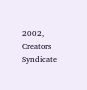2002, Creators Syndicate